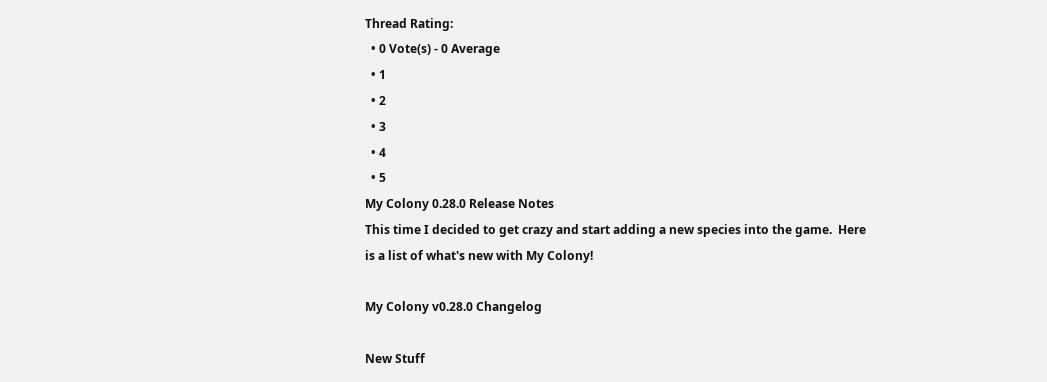Thread Rating:
  • 0 Vote(s) - 0 Average
  • 1
  • 2
  • 3
  • 4
  • 5
My Colony 0.28.0 Release Notes
This time I decided to get crazy and start adding a new species into the game.  Here is a list of what's new with My Colony!

My Colony v0.28.0 Changelog

New Stuff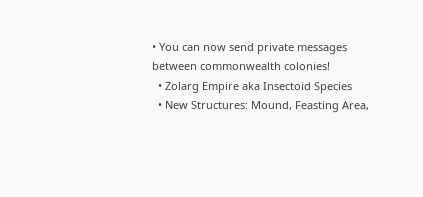• You can now send private messages between commonwealth colonies!
  • Zolarg Empire aka Insectoid Species
  • New Structures: Mound, Feasting Area,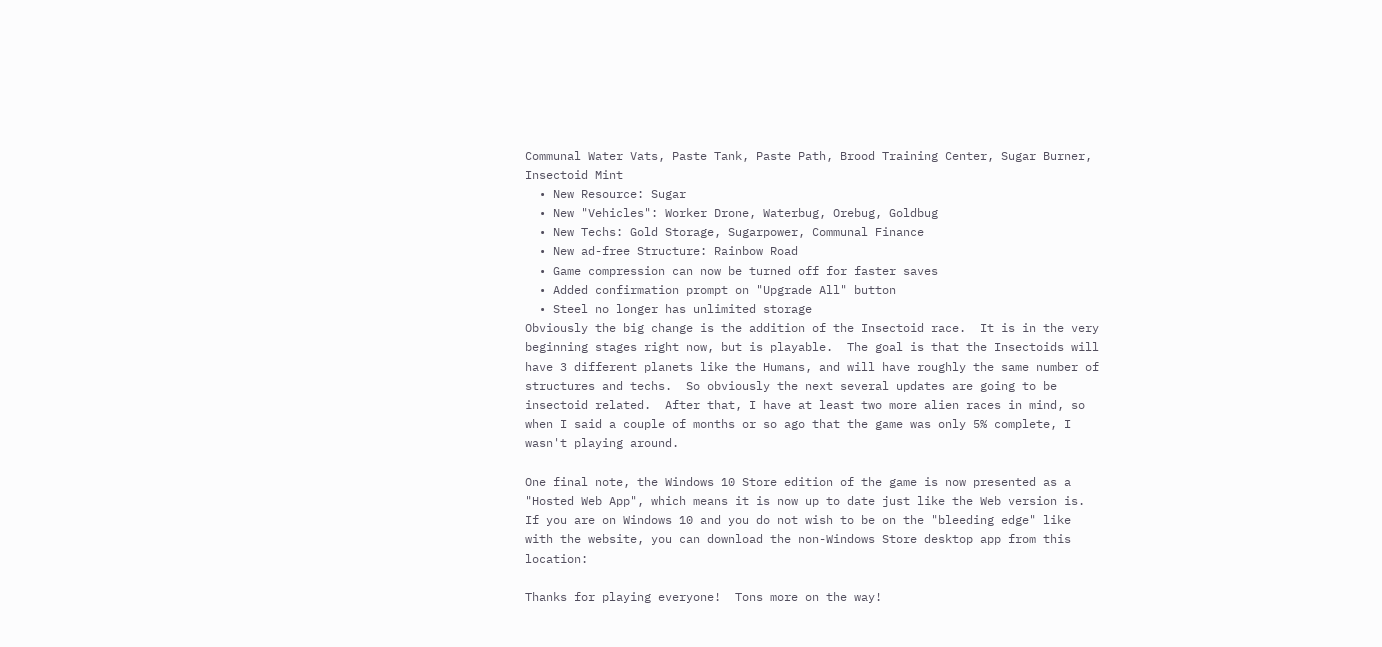Communal Water Vats, Paste Tank, Paste Path, Brood Training Center, Sugar Burner, Insectoid Mint
  • New Resource: Sugar
  • New "Vehicles": Worker Drone, Waterbug, Orebug, Goldbug
  • New Techs: Gold Storage, Sugarpower, Communal Finance
  • New ad-free Structure: Rainbow Road
  • Game compression can now be turned off for faster saves
  • Added confirmation prompt on "Upgrade All" button
  • Steel no longer has unlimited storage
Obviously the big change is the addition of the Insectoid race.  It is in the very beginning stages right now, but is playable.  The goal is that the Insectoids will have 3 different planets like the Humans, and will have roughly the same number of structures and techs.  So obviously the next several updates are going to be insectoid related.  After that, I have at least two more alien races in mind, so when I said a couple of months or so ago that the game was only 5% complete, I wasn't playing around.

One final note, the Windows 10 Store edition of the game is now presented as a "Hosted Web App", which means it is now up to date just like the Web version is.  If you are on Windows 10 and you do not wish to be on the "bleeding edge" like with the website, you can download the non-Windows Store desktop app from this location:

Thanks for playing everyone!  Tons more on the way!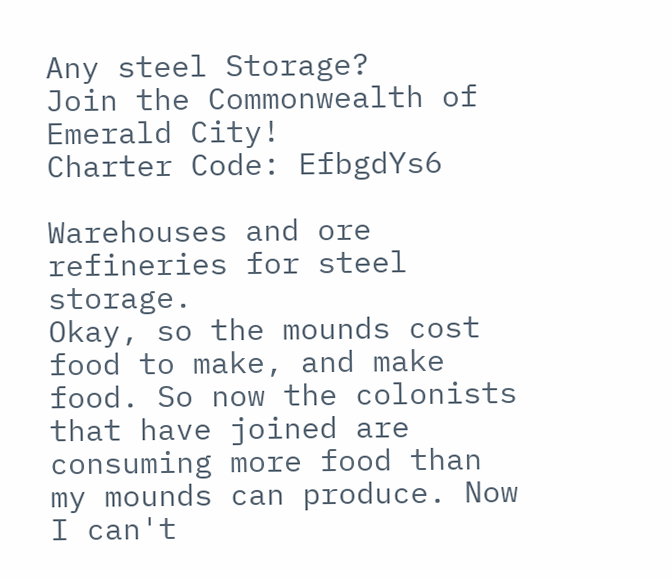Any steel Storage?
Join the Commonwealth of Emerald City!
Charter Code: EfbgdYs6

Warehouses and ore refineries for steel storage.
Okay, so the mounds cost food to make, and make food. So now the colonists that have joined are consuming more food than my mounds can produce. Now I can't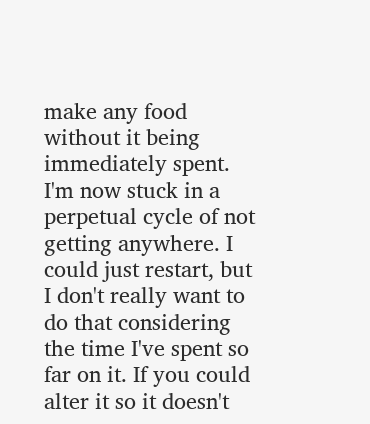make any food without it being immediately spent. I'm now stuck in a perpetual cycle of not getting anywhere. I could just restart, but I don't really want to do that considering the time I've spent so far on it. If you could alter it so it doesn't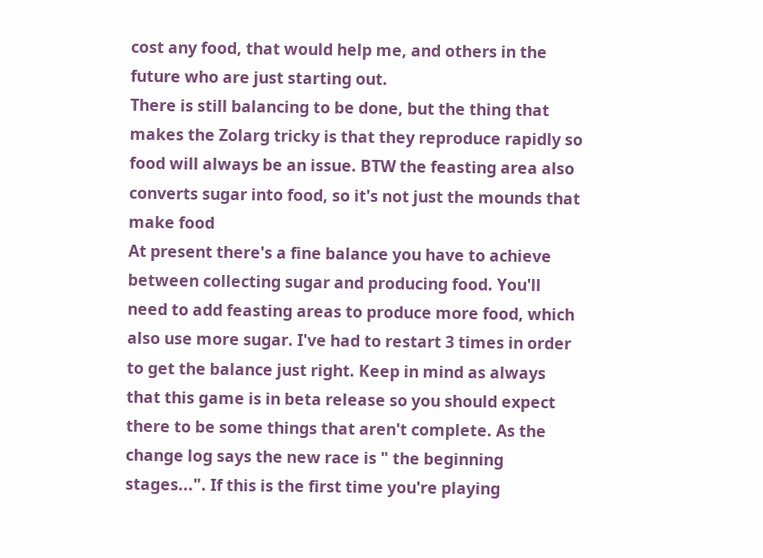cost any food, that would help me, and others in the future who are just starting out.
There is still balancing to be done, but the thing that makes the Zolarg tricky is that they reproduce rapidly so food will always be an issue. BTW the feasting area also converts sugar into food, so it's not just the mounds that make food
At present there's a fine balance you have to achieve between collecting sugar and producing food. You'll need to add feasting areas to produce more food, which also use more sugar. I've had to restart 3 times in order to get the balance just right. Keep in mind as always that this game is in beta release so you should expect there to be some things that aren't complete. As the change log says the new race is " the beginning stages...". If this is the first time you're playing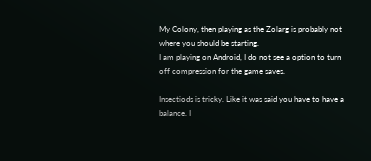My Colony, then playing as the Zolarg is probably not where you should be starting.
I am playing on Android, I do not see a option to turn off compression for the game saves.

Insectiods is tricky. Like it was said you have to have a balance. I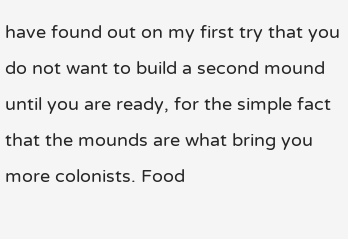have found out on my first try that you do not want to build a second mound until you are ready, for the simple fact that the mounds are what bring you more colonists. Food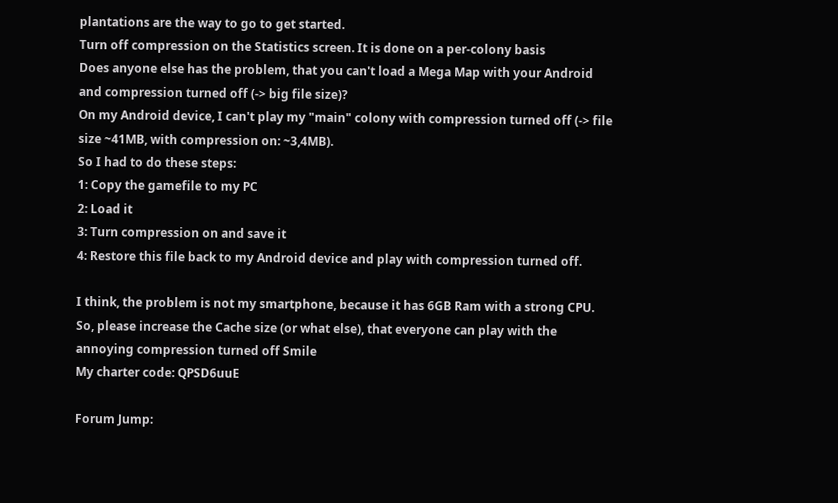plantations are the way to go to get started.
Turn off compression on the Statistics screen. It is done on a per-colony basis
Does anyone else has the problem, that you can't load a Mega Map with your Android and compression turned off (-> big file size)?
On my Android device, I can't play my "main" colony with compression turned off (-> file size ~41MB, with compression on: ~3,4MB).
So I had to do these steps:
1: Copy the gamefile to my PC
2: Load it
3: Turn compression on and save it
4: Restore this file back to my Android device and play with compression turned off.

I think, the problem is not my smartphone, because it has 6GB Ram with a strong CPU. So, please increase the Cache size (or what else), that everyone can play with the annoying compression turned off Smile
My charter code: QPSD6uuE

Forum Jump: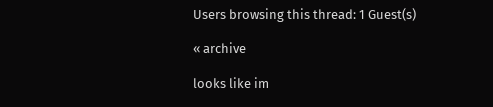Users browsing this thread: 1 Guest(s)

« archive

looks like im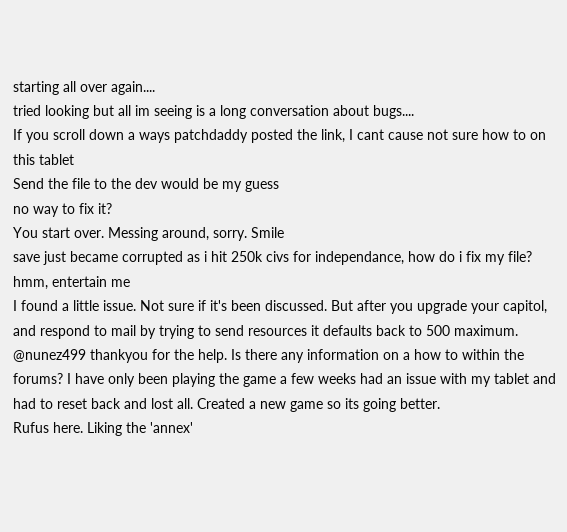starting all over again....
tried looking but all im seeing is a long conversation about bugs....
If you scroll down a ways patchdaddy posted the link, I cant cause not sure how to on this tablet
Send the file to the dev would be my guess
no way to fix it?
You start over. Messing around, sorry. Smile
save just became corrupted as i hit 250k civs for independance, how do i fix my file?
hmm, entertain me
I found a little issue. Not sure if it's been discussed. But after you upgrade your capitol, and respond to mail by trying to send resources it defaults back to 500 maximum.
@nunez499 thankyou for the help. Is there any information on a how to within the forums? I have only been playing the game a few weeks had an issue with my tablet and had to reset back and lost all. Created a new game so its going better.
Rufus here. Liking the 'annex'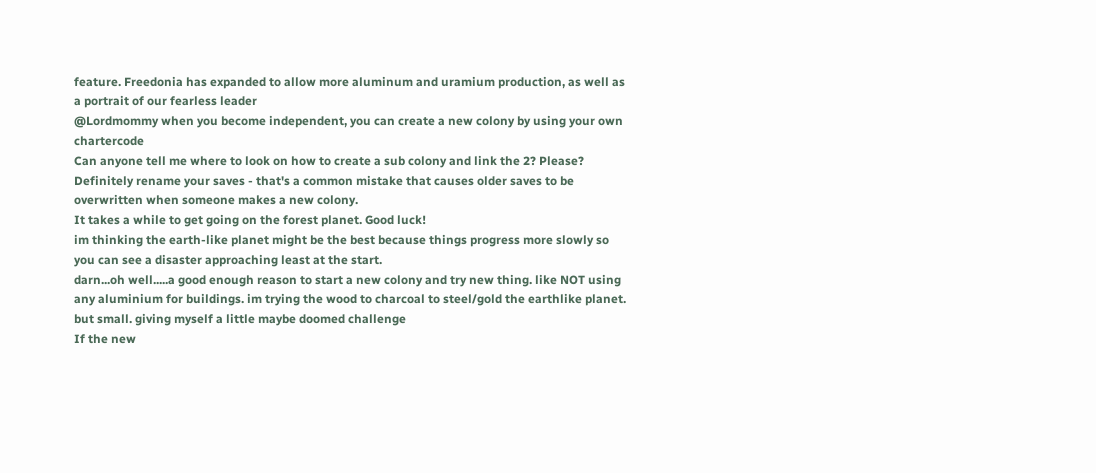feature. Freedonia has expanded to allow more aluminum and uramium production, as well as a portrait of our fearless leader
@Lordmommy when you become independent, you can create a new colony by using your own chartercode
Can anyone tell me where to look on how to create a sub colony and link the 2? Please?
Definitely rename your saves - that's a common mistake that causes older saves to be overwritten when someone makes a new colony.
It takes a while to get going on the forest planet. Good luck!
im thinking the earth-like planet might be the best because things progress more slowly so you can see a disaster approaching least at the start.
darn...oh well.....a good enough reason to start a new colony and try new thing. like NOT using any aluminium for buildings. im trying the wood to charcoal to steel/gold the earthlike planet. but small. giving myself a little maybe doomed challenge
If the new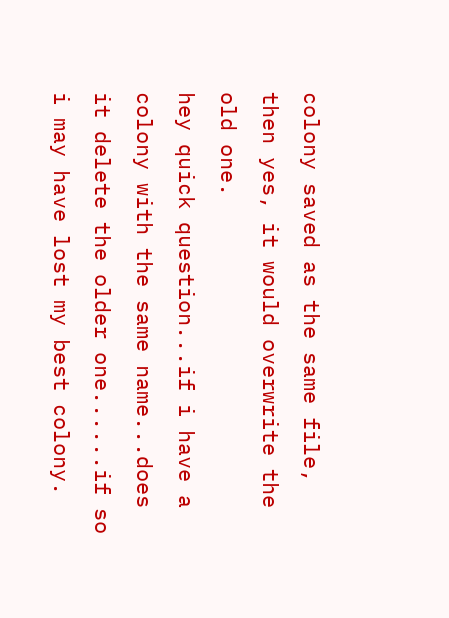colony saved as the same file, then yes, it would overwrite the old one.
hey quick question...if i have a colony with the same name...does it delete the older one......if so i may have lost my best colony.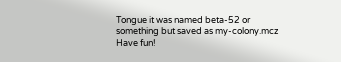Tongue it was named beta-52 or something but saved as my-colony.mcz
Have fun!